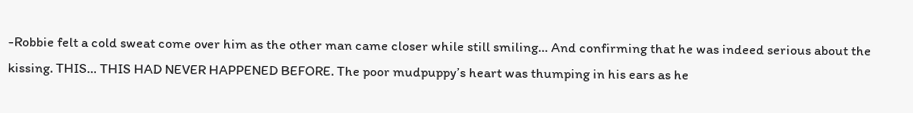-Robbie felt a cold sweat come over him as the other man came closer while still smiling… And confirming that he was indeed serious about the kissing. THIS… THIS HAD NEVER HAPPENED BEFORE. The poor mudpuppy’s heart was thumping in his ears as he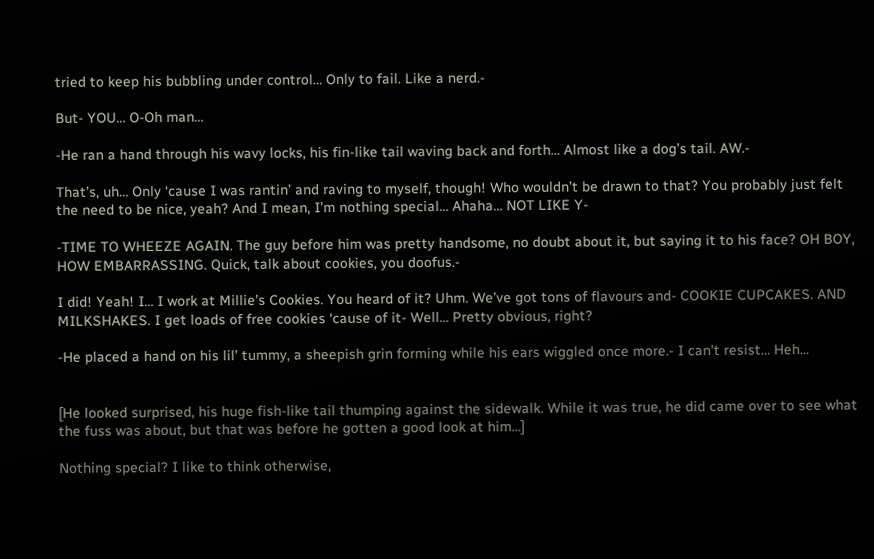tried to keep his bubbling under control… Only to fail. Like a nerd.-

But- YOU… O-Oh man…

-He ran a hand through his wavy locks, his fin-like tail waving back and forth… Almost like a dog’s tail. AW.-

That’s, uh… Only ‘cause I was rantin’ and raving to myself, though! Who wouldn’t be drawn to that? You probably just felt the need to be nice, yeah? And I mean, I’m nothing special… Ahaha… NOT LIKE Y-

-TIME TO WHEEZE AGAIN. The guy before him was pretty handsome, no doubt about it, but saying it to his face? OH BOY, HOW EMBARRASSING. Quick, talk about cookies, you doofus.-

I did! Yeah! I… I work at Millie’s Cookies. You heard of it? Uhm. We’ve got tons of flavours and- COOKIE CUPCAKES. AND MILKSHAKES. I get loads of free cookies ‘cause of it- Well… Pretty obvious, right?

-He placed a hand on his lil’ tummy, a sheepish grin forming while his ears wiggled once more.- I can’t resist… Heh…


[He looked surprised, his huge fish-like tail thumping against the sidewalk. While it was true, he did came over to see what the fuss was about, but that was before he gotten a good look at him…]

Nothing special? I like to think otherwise,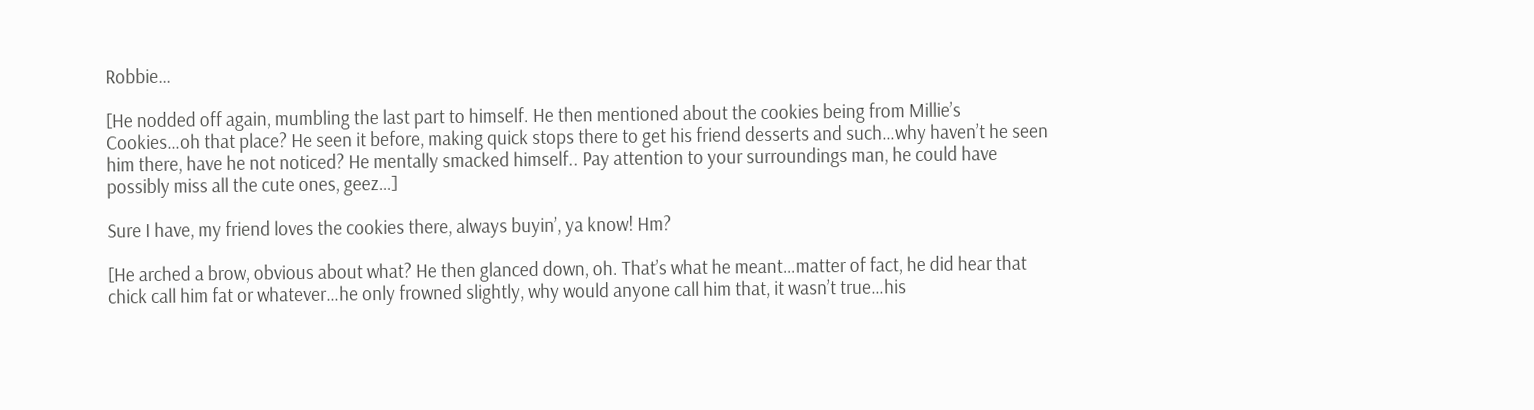Robbie…

[He nodded off again, mumbling the last part to himself. He then mentioned about the cookies being from Millie’s Cookies…oh that place? He seen it before, making quick stops there to get his friend desserts and such…why haven’t he seen him there, have he not noticed? He mentally smacked himself.. Pay attention to your surroundings man, he could have possibly miss all the cute ones, geez…]

Sure I have, my friend loves the cookies there, always buyin’, ya know! Hm?

[He arched a brow, obvious about what? He then glanced down, oh. That’s what he meant…matter of fact, he did hear that chick call him fat or whatever…he only frowned slightly, why would anyone call him that, it wasn’t true…his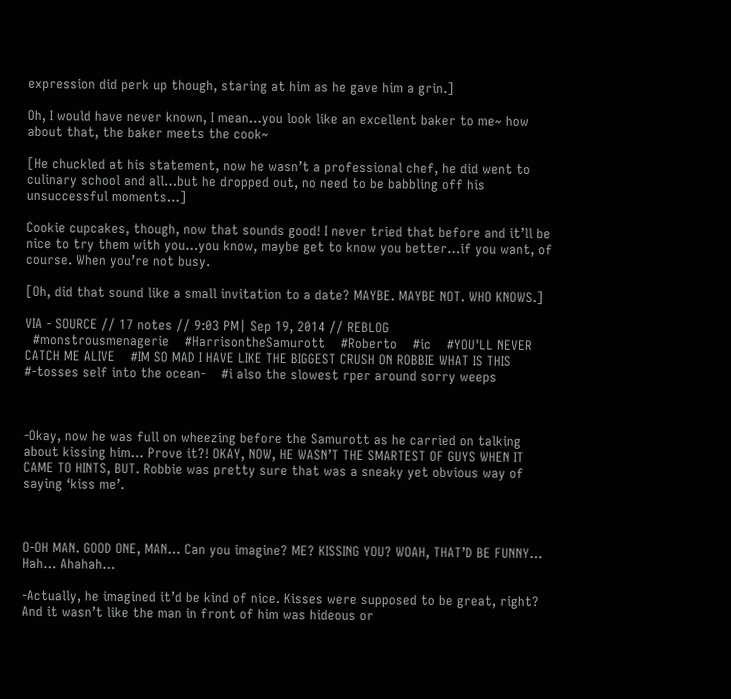expression did perk up though, staring at him as he gave him a grin.]

Oh, I would have never known, I mean…you look like an excellent baker to me~ how about that, the baker meets the cook~

[He chuckled at his statement, now he wasn’t a professional chef, he did went to culinary school and all…but he dropped out, no need to be babbling off his unsuccessful moments…]

Cookie cupcakes, though, now that sounds good! I never tried that before and it’ll be nice to try them with you…you know, maybe get to know you better…if you want, of course. When you’re not busy.

[Oh, did that sound like a small invitation to a date? MAYBE. MAYBE NOT. WHO KNOWS.]

VIA - SOURCE // 17 notes // 9:03 PM| Sep 19, 2014 // REBLOG
  #monstrousmenagerie    #HarrisontheSamurott    #Roberto    #ic    #YOU'LL NEVER CATCH ME ALIVE    #IM SO MAD I HAVE LIKE THE BIGGEST CRUSH ON ROBBIE WHAT IS THIS    #-tosses self into the ocean-    #i also the slowest rper around sorry weeps



-Okay, now he was full on wheezing before the Samurott as he carried on talking about kissing him… Prove it?! OKAY, NOW, HE WASN’T THE SMARTEST OF GUYS WHEN IT CAME TO HINTS, BUT. Robbie was pretty sure that was a sneaky yet obvious way of saying ‘kiss me’.



O-OH MAN. GOOD ONE, MAN… Can you imagine? ME? KISSING YOU? WOAH, THAT’D BE FUNNY… Hah… Ahahah…

-Actually, he imagined it’d be kind of nice. Kisses were supposed to be great, right? And it wasn’t like the man in front of him was hideous or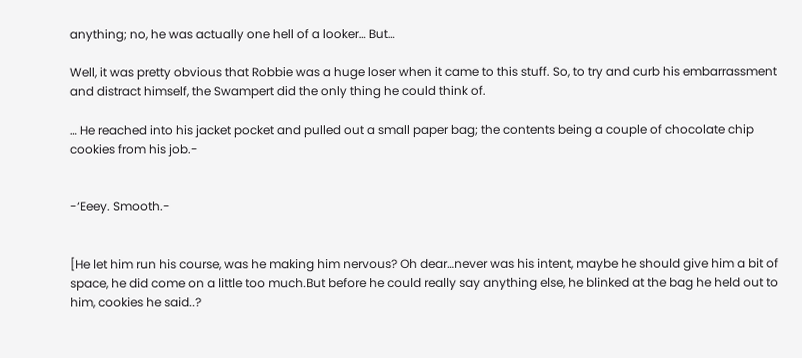anything; no, he was actually one hell of a looker… But…

Well, it was pretty obvious that Robbie was a huge loser when it came to this stuff. So, to try and curb his embarrassment and distract himself, the Swampert did the only thing he could think of.

… He reached into his jacket pocket and pulled out a small paper bag; the contents being a couple of chocolate chip cookies from his job.-


-‘Eeey. Smooth.-


[He let him run his course, was he making him nervous? Oh dear…never was his intent, maybe he should give him a bit of space, he did come on a little too much.But before he could really say anything else, he blinked at the bag he held out to him, cookies he said..?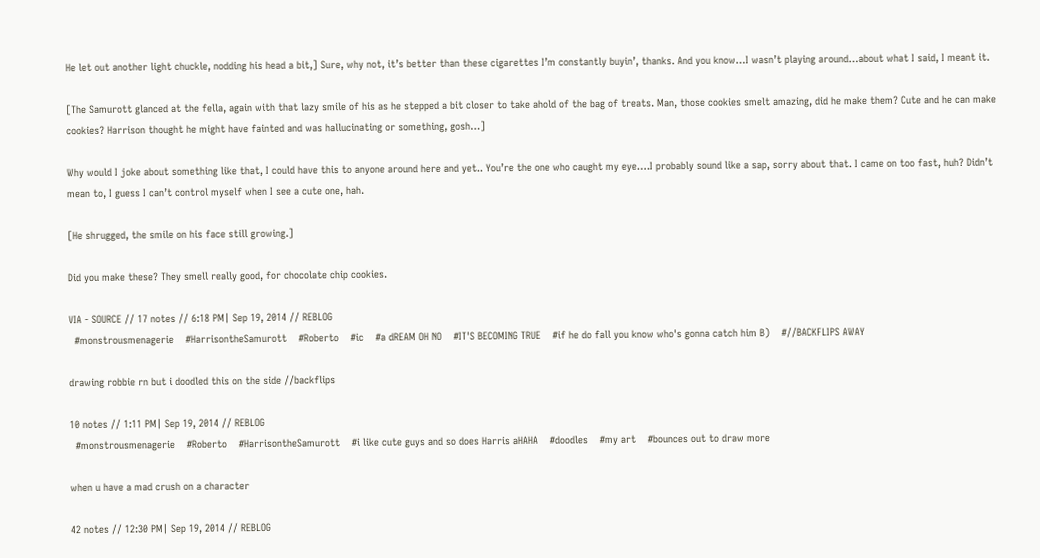He let out another light chuckle, nodding his head a bit,] Sure, why not, it’s better than these cigarettes I’m constantly buyin’, thanks. And you know…I wasn’t playing around…about what I said, I meant it.

[The Samurott glanced at the fella, again with that lazy smile of his as he stepped a bit closer to take ahold of the bag of treats. Man, those cookies smelt amazing, did he make them? Cute and he can make cookies? Harrison thought he might have fainted and was hallucinating or something, gosh…]

Why would I joke about something like that, I could have this to anyone around here and yet.. You’re the one who caught my eye….I probably sound like a sap, sorry about that. I came on too fast, huh? Didn’t mean to, I guess I can’t control myself when I see a cute one, hah.

[He shrugged, the smile on his face still growing.]

Did you make these? They smell really good, for chocolate chip cookies.

VIA - SOURCE // 17 notes // 6:18 PM| Sep 19, 2014 // REBLOG
  #monstrousmenagerie    #HarrisontheSamurott    #Roberto    #ic    #a dREAM OH NO    #IT'S BECOMING TRUE    #if he do fall you know who's gonna catch him B)    #//BACKFLIPS AWAY

drawing robbie rn but i doodled this on the side //backflips

10 notes // 1:11 PM| Sep 19, 2014 // REBLOG
  #monstrousmenagerie    #Roberto    #HarrisontheSamurott    #i like cute guys and so does Harris aHAHA    #doodles    #my art    #bounces out to draw more

when u have a mad crush on a character

42 notes // 12:30 PM| Sep 19, 2014 // REBLOG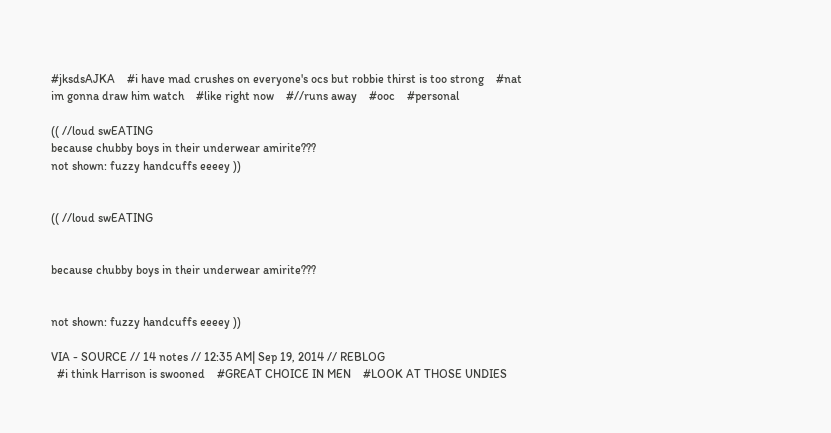#jksdsAJKA    #i have mad crushes on everyone's ocs but robbie thirst is too strong    #nat im gonna draw him watch    #like right now    #//runs away    #ooc    #personal

(( //loud swEATING
because chubby boys in their underwear amirite???
not shown: fuzzy handcuffs eeeey ))


(( //loud swEATING


because chubby boys in their underwear amirite???


not shown: fuzzy handcuffs eeeey ))

VIA - SOURCE // 14 notes // 12:35 AM| Sep 19, 2014 // REBLOG
  #i think Harrison is swooned    #GREAT CHOICE IN MEN    #LOOK AT THOSE UNDIES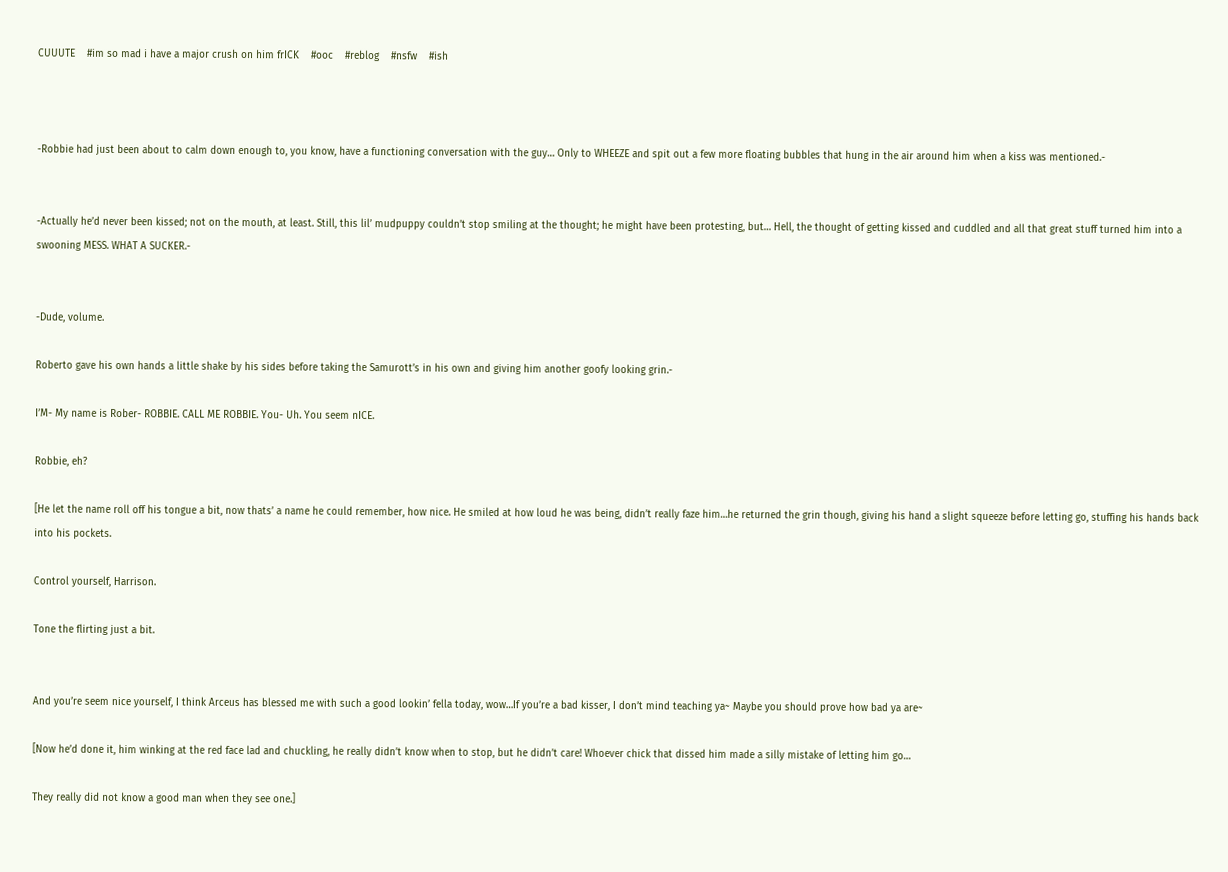CUUUTE    #im so mad i have a major crush on him frICK    #ooc    #reblog    #nsfw    #ish



-Robbie had just been about to calm down enough to, you know, have a functioning conversation with the guy… Only to WHEEZE and spit out a few more floating bubbles that hung in the air around him when a kiss was mentioned.-


-Actually he’d never been kissed; not on the mouth, at least. Still, this lil’ mudpuppy couldn’t stop smiling at the thought; he might have been protesting, but… Hell, the thought of getting kissed and cuddled and all that great stuff turned him into a swooning MESS. WHAT A SUCKER.-


-Dude, volume.

Roberto gave his own hands a little shake by his sides before taking the Samurott’s in his own and giving him another goofy looking grin.-

I’M- My name is Rober- ROBBIE. CALL ME ROBBIE. You- Uh. You seem nICE.

Robbie, eh?

[He let the name roll off his tongue a bit, now thats’ a name he could remember, how nice. He smiled at how loud he was being, didn’t really faze him…he returned the grin though, giving his hand a slight squeeze before letting go, stuffing his hands back into his pockets.

Control yourself, Harrison.

Tone the flirting just a bit.


And you’re seem nice yourself, I think Arceus has blessed me with such a good lookin’ fella today, wow…If you’re a bad kisser, I don’t mind teaching ya~ Maybe you should prove how bad ya are~

[Now he’d done it, him winking at the red face lad and chuckling, he really didn’t know when to stop, but he didn’t care! Whoever chick that dissed him made a silly mistake of letting him go…

They really did not know a good man when they see one.]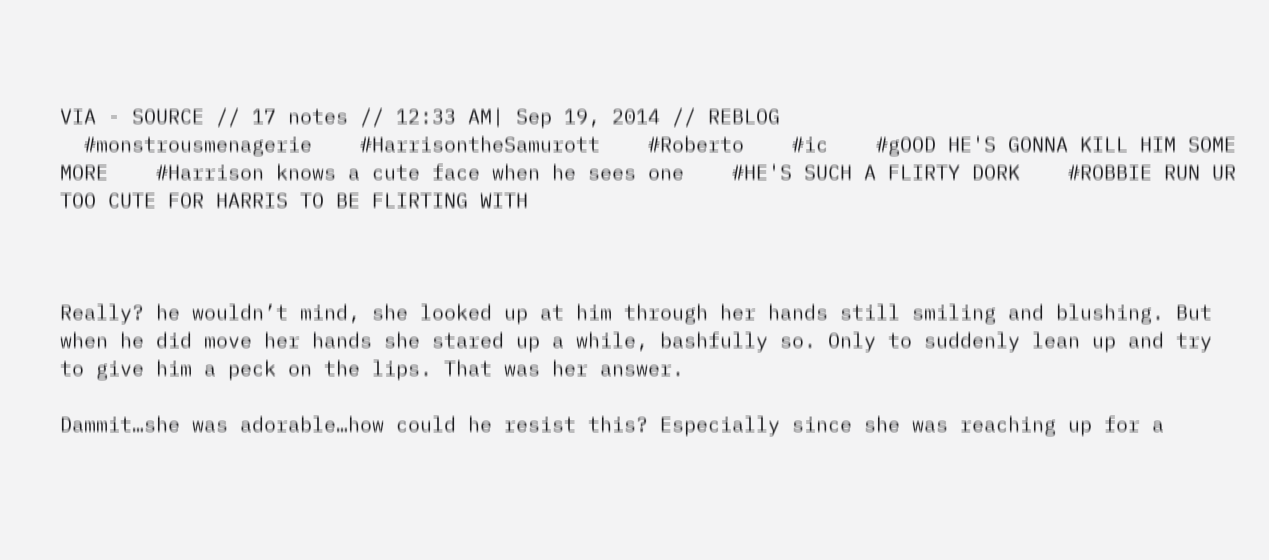VIA - SOURCE // 17 notes // 12:33 AM| Sep 19, 2014 // REBLOG
  #monstrousmenagerie    #HarrisontheSamurott    #Roberto    #ic    #gOOD HE'S GONNA KILL HIM SOME MORE    #Harrison knows a cute face when he sees one    #HE'S SUCH A FLIRTY DORK    #ROBBIE RUN UR TOO CUTE FOR HARRIS TO BE FLIRTING WITH



Really? he wouldn’t mind, she looked up at him through her hands still smiling and blushing. But when he did move her hands she stared up a while, bashfully so. Only to suddenly lean up and try to give him a peck on the lips. That was her answer.

Dammit…she was adorable…how could he resist this? Especially since she was reaching up for a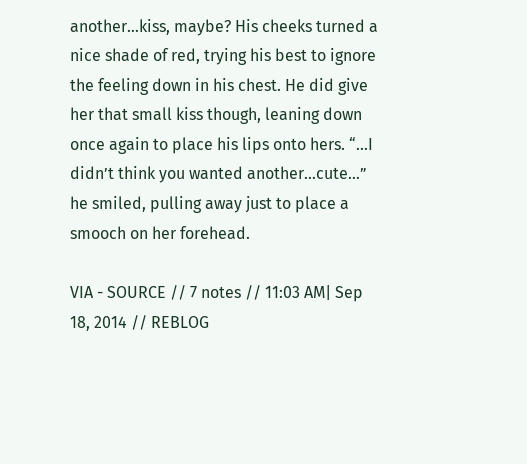another…kiss, maybe? His cheeks turned a nice shade of red, trying his best to ignore the feeling down in his chest. He did give her that small kiss though, leaning down once again to place his lips onto hers. “…I didn’t think you wanted another…cute…” he smiled, pulling away just to place a smooch on her forehead.

VIA - SOURCE // 7 notes // 11:03 AM| Sep 18, 2014 // REBLOG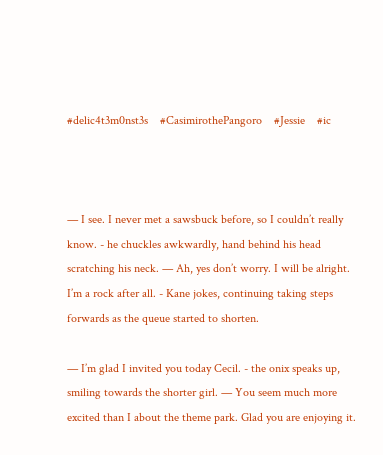#delic4t3m0nst3s    #CasimirothePangoro    #Jessie    #ic



— I see. I never met a sawsbuck before, so I couldn’t really know. - he chuckles awkwardly, hand behind his head scratching his neck. — Ah, yes don’t worry. I will be alright. I’m a rock after all. - Kane jokes, continuing taking steps forwards as the queue started to shorten.

— I’m glad I invited you today Cecil. - the onix speaks up, smiling towards the shorter girl. — You seem much more excited than I about the theme park. Glad you are enjoying it.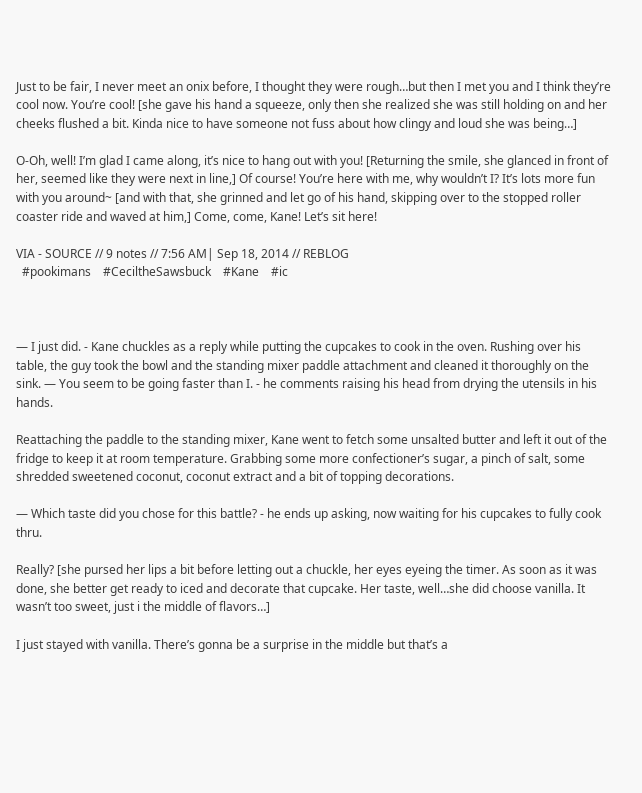Just to be fair, I never meet an onix before, I thought they were rough…but then I met you and I think they’re cool now. You’re cool! [she gave his hand a squeeze, only then she realized she was still holding on and her cheeks flushed a bit. Kinda nice to have someone not fuss about how clingy and loud she was being…]

O-Oh, well! I’m glad I came along, it’s nice to hang out with you! [Returning the smile, she glanced in front of her, seemed like they were next in line,] Of course! You’re here with me, why wouldn’t I? It’s lots more fun with you around~ [and with that, she grinned and let go of his hand, skipping over to the stopped roller coaster ride and waved at him,] Come, come, Kane! Let’s sit here!

VIA - SOURCE // 9 notes // 7:56 AM| Sep 18, 2014 // REBLOG
  #pookimans    #CeciltheSawsbuck    #Kane    #ic



— I just did. - Kane chuckles as a reply while putting the cupcakes to cook in the oven. Rushing over his table, the guy took the bowl and the standing mixer paddle attachment and cleaned it thoroughly on the sink. — You seem to be going faster than I. - he comments raising his head from drying the utensils in his hands.

Reattaching the paddle to the standing mixer, Kane went to fetch some unsalted butter and left it out of the fridge to keep it at room temperature. Grabbing some more confectioner’s sugar, a pinch of salt, some shredded sweetened coconut, coconut extract and a bit of topping decorations.

— Which taste did you chose for this battle? - he ends up asking, now waiting for his cupcakes to fully cook thru.

Really? [she pursed her lips a bit before letting out a chuckle, her eyes eyeing the timer. As soon as it was done, she better get ready to iced and decorate that cupcake. Her taste, well…she did choose vanilla. It wasn’t too sweet, just i the middle of flavors…]

I just stayed with vanilla. There’s gonna be a surprise in the middle but that’s a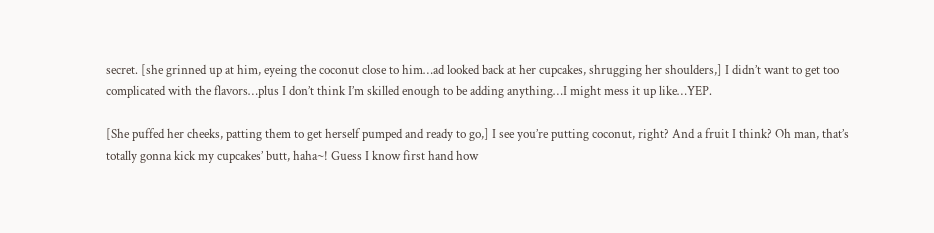secret. [she grinned up at him, eyeing the coconut close to him…ad looked back at her cupcakes, shrugging her shoulders,] I didn’t want to get too complicated with the flavors…plus I don’t think I’m skilled enough to be adding anything…I might mess it up like…YEP.

[She puffed her cheeks, patting them to get herself pumped and ready to go,] I see you’re putting coconut, right? And a fruit I think? Oh man, that’s totally gonna kick my cupcakes’ butt, haha~! Guess I know first hand how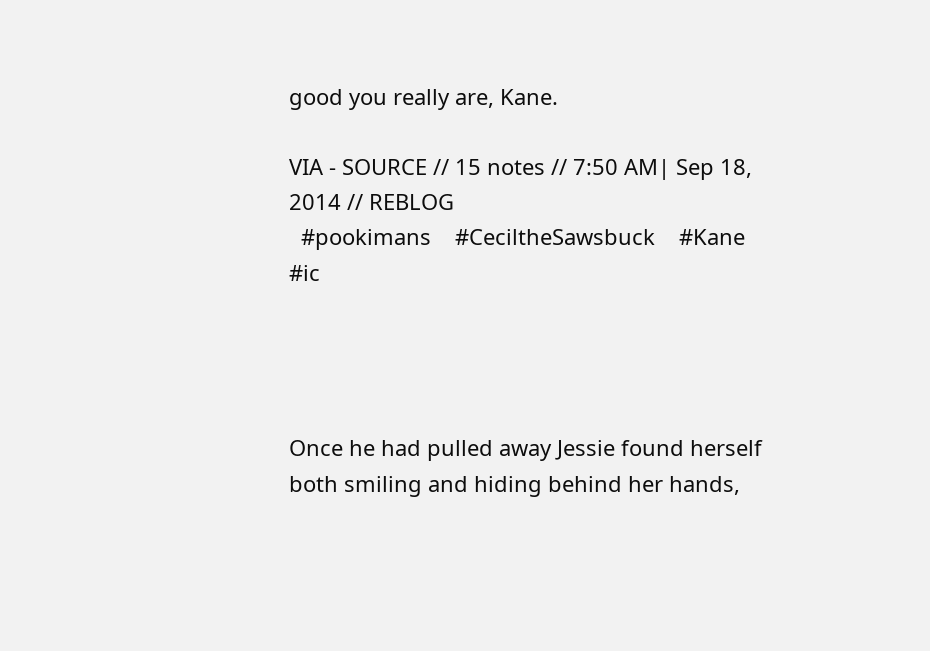good you really are, Kane.

VIA - SOURCE // 15 notes // 7:50 AM| Sep 18, 2014 // REBLOG
  #pookimans    #CeciltheSawsbuck    #Kane    #ic




Once he had pulled away Jessie found herself both smiling and hiding behind her hands,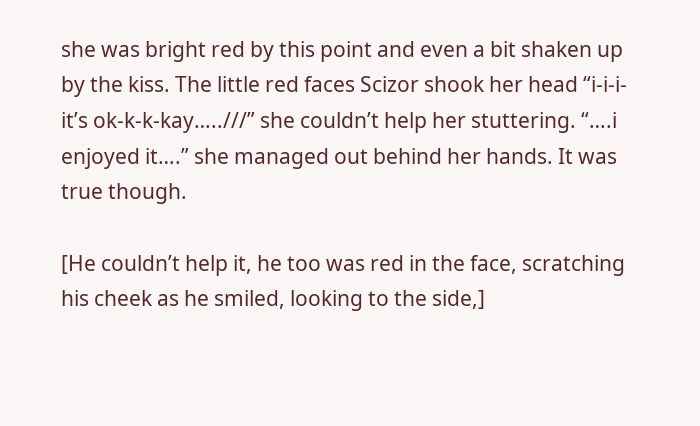she was bright red by this point and even a bit shaken up by the kiss. The little red faces Scizor shook her head “i-i-i-it’s ok-k-k-kay…..///” she couldn’t help her stuttering. “….i enjoyed it….” she managed out behind her hands. It was true though.

[He couldn’t help it, he too was red in the face, scratching his cheek as he smiled, looking to the side,]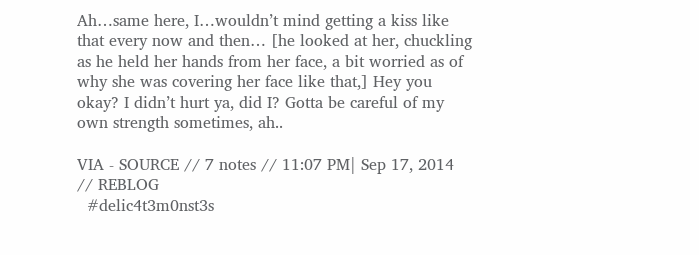Ah…same here, I…wouldn’t mind getting a kiss like that every now and then… [he looked at her, chuckling as he held her hands from her face, a bit worried as of why she was covering her face like that,] Hey you okay? I didn’t hurt ya, did I? Gotta be careful of my own strength sometimes, ah..

VIA - SOURCE // 7 notes // 11:07 PM| Sep 17, 2014 // REBLOG
  #delic4t3m0nst3s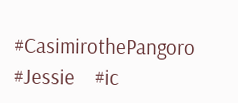#CasimirothePangoro    #Jessie    #ic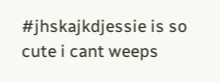#jhskajkdjessie is so cute i cant weeps